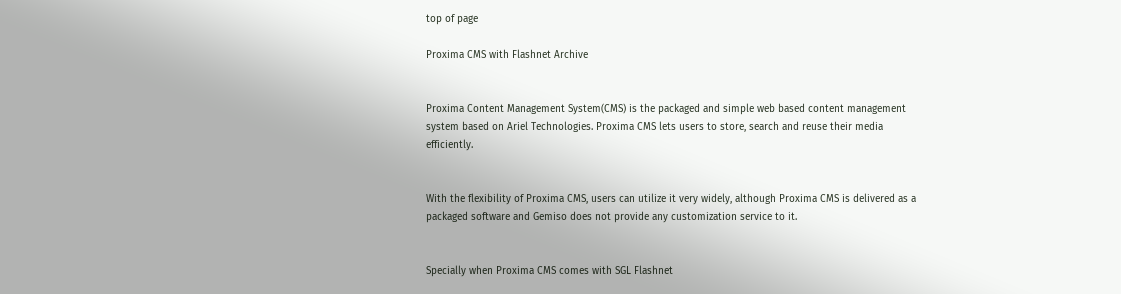top of page

Proxima CMS with Flashnet Archive


Proxima Content Management System(CMS) is the packaged and simple web based content management system based on Ariel Technologies. Proxima CMS lets users to store, search and reuse their media efficiently.


With the flexibility of Proxima CMS, users can utilize it very widely, although Proxima CMS is delivered as a packaged software and Gemiso does not provide any customization service to it.


Specially when Proxima CMS comes with SGL Flashnet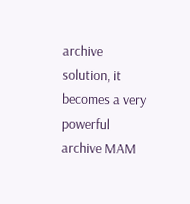archive solution, it becomes a very powerful archive MAM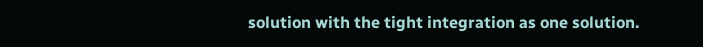solution with the tight integration as one solution.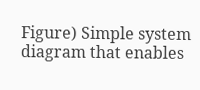Figure) Simple system diagram that enables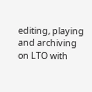editing, playing and archiving on LTO with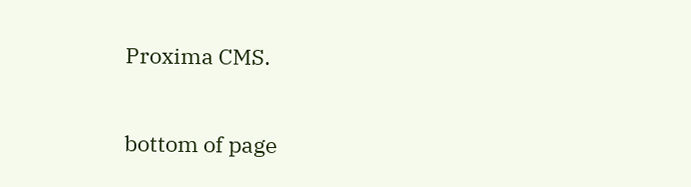Proxima CMS.

bottom of page